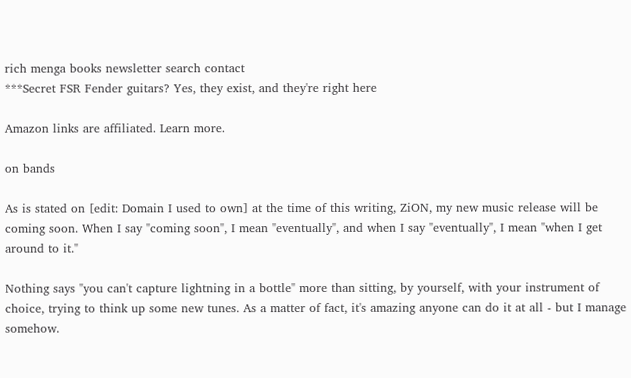rich menga books newsletter search contact
***Secret FSR Fender guitars? Yes, they exist, and they're right here

Amazon links are affiliated. Learn more.

on bands

As is stated on [edit: Domain I used to own] at the time of this writing, ZiON, my new music release will be coming soon. When I say "coming soon", I mean "eventually", and when I say "eventually", I mean "when I get around to it."

Nothing says "you can't capture lightning in a bottle" more than sitting, by yourself, with your instrument of choice, trying to think up some new tunes. As a matter of fact, it's amazing anyone can do it at all - but I manage somehow.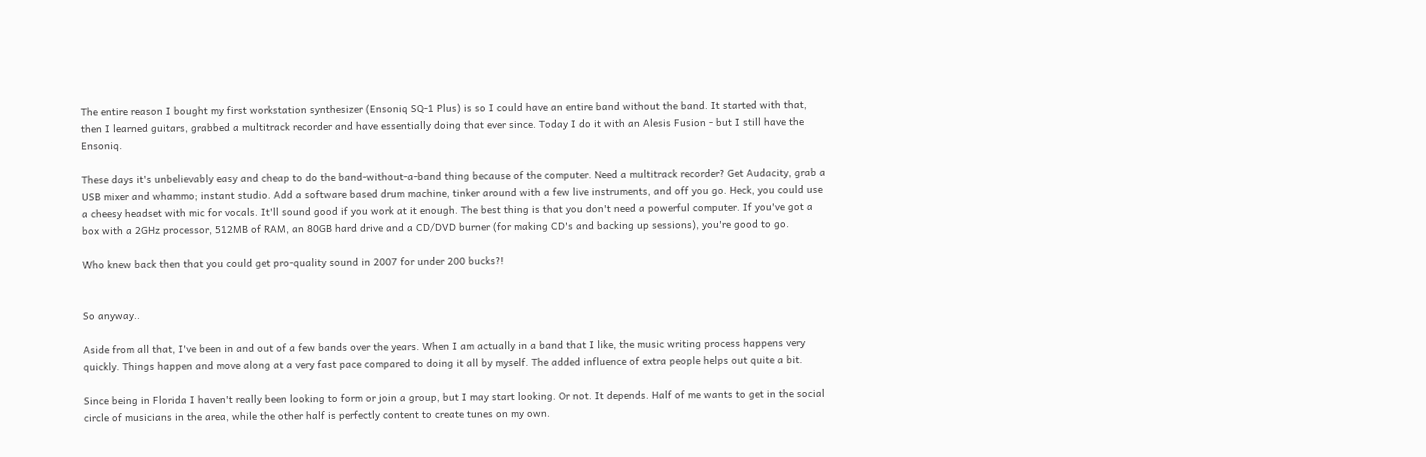The entire reason I bought my first workstation synthesizer (Ensoniq SQ-1 Plus) is so I could have an entire band without the band. It started with that, then I learned guitars, grabbed a multitrack recorder and have essentially doing that ever since. Today I do it with an Alesis Fusion - but I still have the Ensoniq.

These days it's unbelievably easy and cheap to do the band-without-a-band thing because of the computer. Need a multitrack recorder? Get Audacity, grab a USB mixer and whammo; instant studio. Add a software based drum machine, tinker around with a few live instruments, and off you go. Heck, you could use a cheesy headset with mic for vocals. It'll sound good if you work at it enough. The best thing is that you don't need a powerful computer. If you've got a box with a 2GHz processor, 512MB of RAM, an 80GB hard drive and a CD/DVD burner (for making CD's and backing up sessions), you're good to go.

Who knew back then that you could get pro-quality sound in 2007 for under 200 bucks?!


So anyway..

Aside from all that, I've been in and out of a few bands over the years. When I am actually in a band that I like, the music writing process happens very quickly. Things happen and move along at a very fast pace compared to doing it all by myself. The added influence of extra people helps out quite a bit.

Since being in Florida I haven't really been looking to form or join a group, but I may start looking. Or not. It depends. Half of me wants to get in the social circle of musicians in the area, while the other half is perfectly content to create tunes on my own.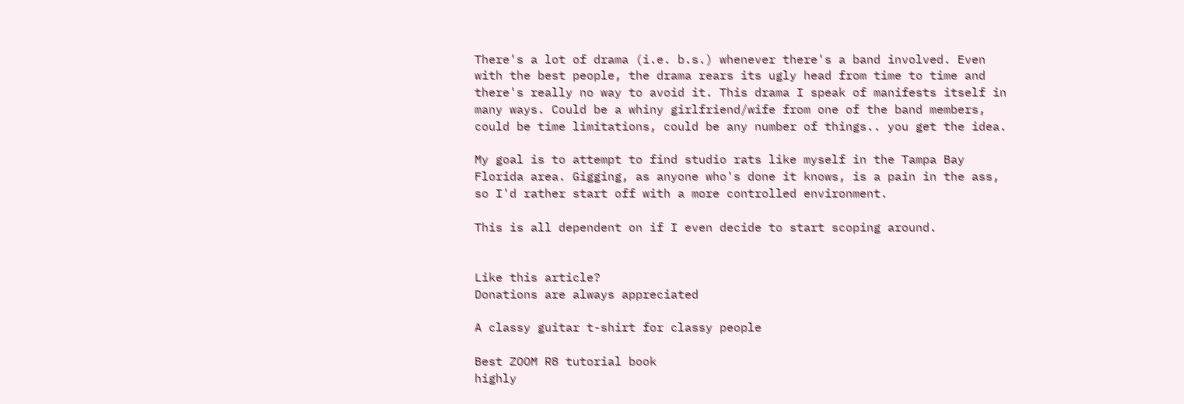There's a lot of drama (i.e. b.s.) whenever there's a band involved. Even with the best people, the drama rears its ugly head from time to time and there's really no way to avoid it. This drama I speak of manifests itself in many ways. Could be a whiny girlfriend/wife from one of the band members, could be time limitations, could be any number of things.. you get the idea.

My goal is to attempt to find studio rats like myself in the Tampa Bay Florida area. Gigging, as anyone who's done it knows, is a pain in the ass, so I'd rather start off with a more controlled environment.

This is all dependent on if I even decide to start scoping around.


Like this article?
Donations are always appreciated

A classy guitar t-shirt for classy people

Best ZOOM R8 tutorial book
highly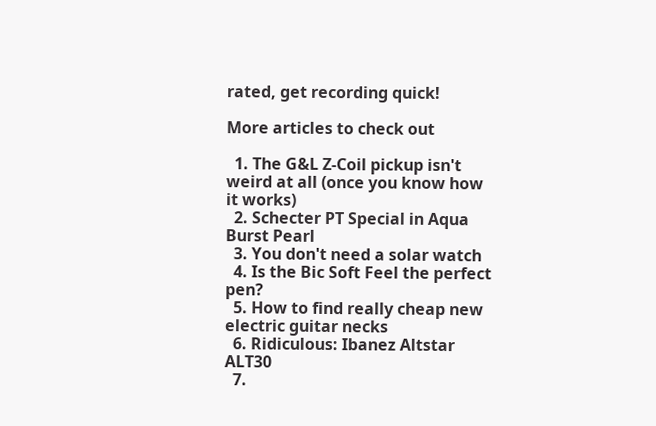rated, get recording quick!

More articles to check out

  1. The G&L Z-Coil pickup isn't weird at all (once you know how it works)
  2. Schecter PT Special in Aqua Burst Pearl
  3. You don't need a solar watch
  4. Is the Bic Soft Feel the perfect pen?
  5. How to find really cheap new electric guitar necks
  6. Ridiculous: Ibanez Altstar ALT30
  7.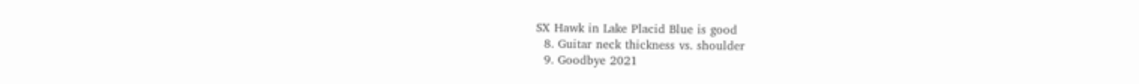SX Hawk in Lake Placid Blue is good
  8. Guitar neck thickness vs. shoulder
  9. Goodbye 2021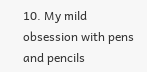10. My mild obsession with pens and pencils